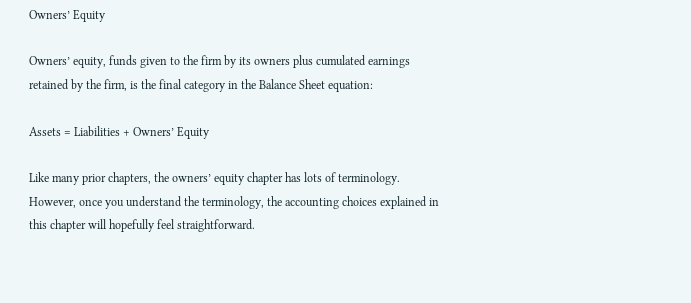Owners’ Equity

Owners’ equity, funds given to the firm by its owners plus cumulated earnings retained by the firm, is the final category in the Balance Sheet equation:

Assets = Liabilities + Owners’ Equity

Like many prior chapters, the owners’ equity chapter has lots of terminology. However, once you understand the terminology, the accounting choices explained in this chapter will hopefully feel straightforward.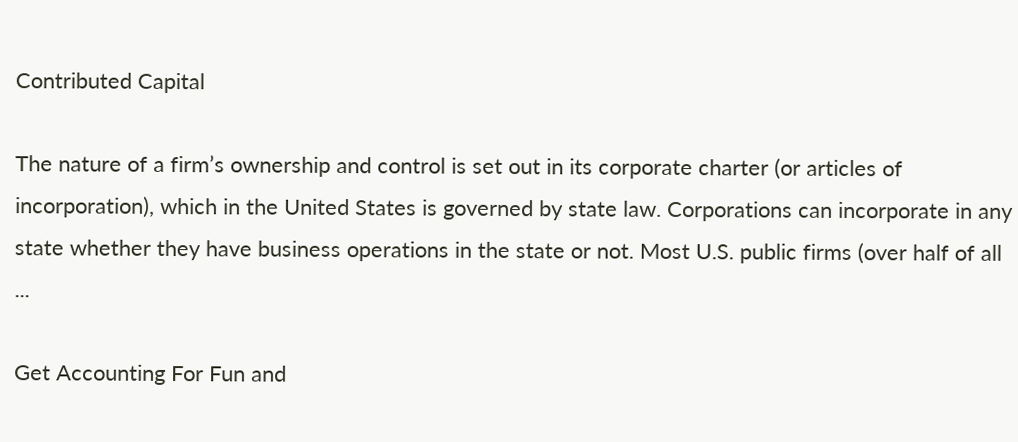Contributed Capital

The nature of a firm’s ownership and control is set out in its corporate charter (or articles of incorporation), which in the United States is governed by state law. Corporations can incorporate in any state whether they have business operations in the state or not. Most U.S. public firms (over half of all ...

Get Accounting For Fun and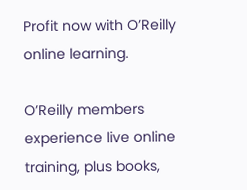Profit now with O’Reilly online learning.

O’Reilly members experience live online training, plus books,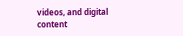videos, and digital content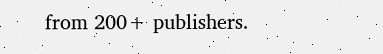from 200+ publishers.